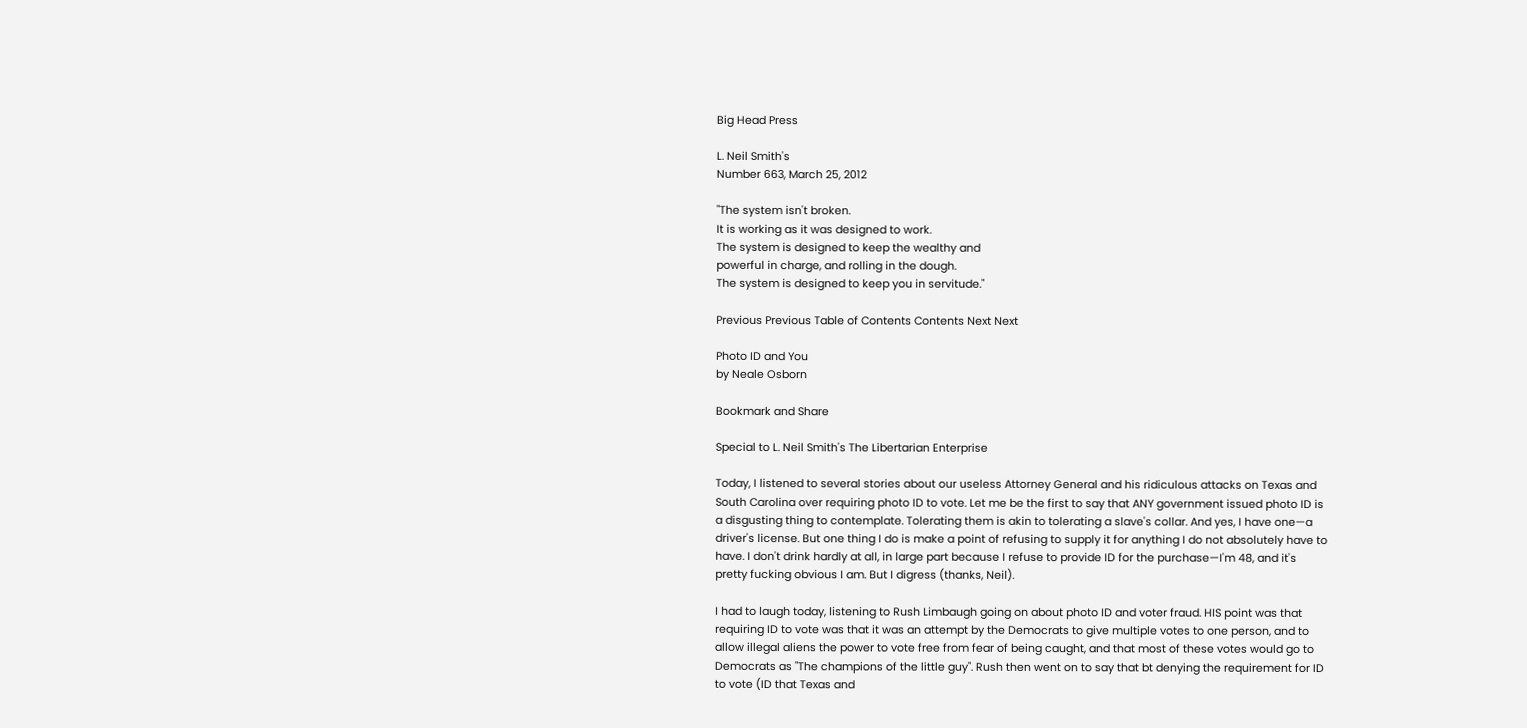Big Head Press

L. Neil Smith's
Number 663, March 25, 2012

"The system isn't broken.
It is working as it was designed to work.
The system is designed to keep the wealthy and
powerful in charge, and rolling in the dough.
The system is designed to keep you in servitude."

Previous Previous Table of Contents Contents Next Next

Photo ID and You
by Neale Osborn

Bookmark and Share

Special to L. Neil Smith's The Libertarian Enterprise

Today, I listened to several stories about our useless Attorney General and his ridiculous attacks on Texas and South Carolina over requiring photo ID to vote. Let me be the first to say that ANY government issued photo ID is a disgusting thing to contemplate. Tolerating them is akin to tolerating a slave's collar. And yes, I have one—a driver's license. But one thing I do is make a point of refusing to supply it for anything I do not absolutely have to have. I don't drink hardly at all, in large part because I refuse to provide ID for the purchase—I'm 48, and it's pretty fucking obvious I am. But I digress (thanks, Neil).

I had to laugh today, listening to Rush Limbaugh going on about photo ID and voter fraud. HIS point was that requiring ID to vote was that it was an attempt by the Democrats to give multiple votes to one person, and to allow illegal aliens the power to vote free from fear of being caught, and that most of these votes would go to Democrats as "The champions of the little guy". Rush then went on to say that bt denying the requirement for ID to vote (ID that Texas and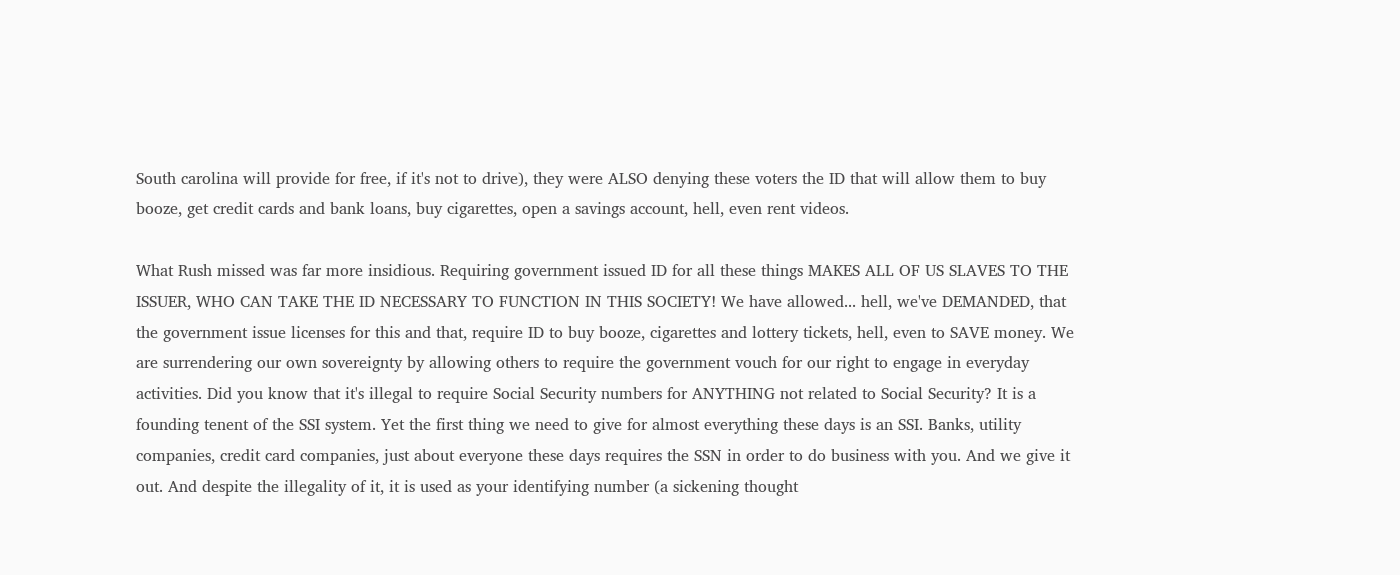South carolina will provide for free, if it's not to drive), they were ALSO denying these voters the ID that will allow them to buy booze, get credit cards and bank loans, buy cigarettes, open a savings account, hell, even rent videos.

What Rush missed was far more insidious. Requiring government issued ID for all these things MAKES ALL OF US SLAVES TO THE ISSUER, WHO CAN TAKE THE ID NECESSARY TO FUNCTION IN THIS SOCIETY! We have allowed... hell, we've DEMANDED, that the government issue licenses for this and that, require ID to buy booze, cigarettes and lottery tickets, hell, even to SAVE money. We are surrendering our own sovereignty by allowing others to require the government vouch for our right to engage in everyday activities. Did you know that it's illegal to require Social Security numbers for ANYTHING not related to Social Security? It is a founding tenent of the SSI system. Yet the first thing we need to give for almost everything these days is an SSI. Banks, utility companies, credit card companies, just about everyone these days requires the SSN in order to do business with you. And we give it out. And despite the illegality of it, it is used as your identifying number (a sickening thought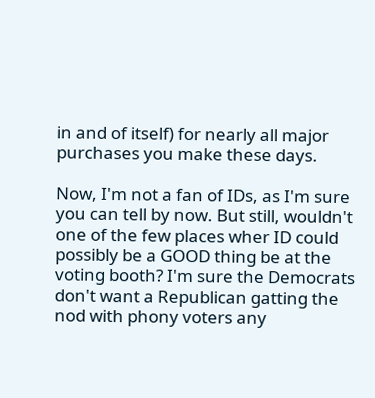in and of itself) for nearly all major purchases you make these days.

Now, I'm not a fan of IDs, as I'm sure you can tell by now. But still, wouldn't one of the few places wher ID could possibly be a GOOD thing be at the voting booth? I'm sure the Democrats don't want a Republican gatting the nod with phony voters any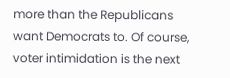more than the Republicans want Democrats to. Of course, voter intimidation is the next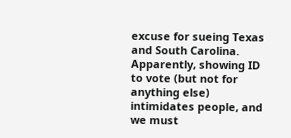excuse for sueing Texas and South Carolina. Apparently, showing ID to vote (but not for anything else) intimidates people, and we must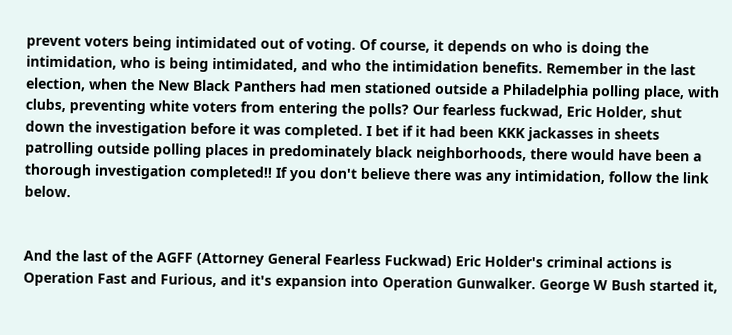prevent voters being intimidated out of voting. Of course, it depends on who is doing the intimidation, who is being intimidated, and who the intimidation benefits. Remember in the last election, when the New Black Panthers had men stationed outside a Philadelphia polling place, with clubs, preventing white voters from entering the polls? Our fearless fuckwad, Eric Holder, shut down the investigation before it was completed. I bet if it had been KKK jackasses in sheets patrolling outside polling places in predominately black neighborhoods, there would have been a thorough investigation completed!! If you don't believe there was any intimidation, follow the link below.


And the last of the AGFF (Attorney General Fearless Fuckwad) Eric Holder's criminal actions is Operation Fast and Furious, and it's expansion into Operation Gunwalker. George W Bush started it,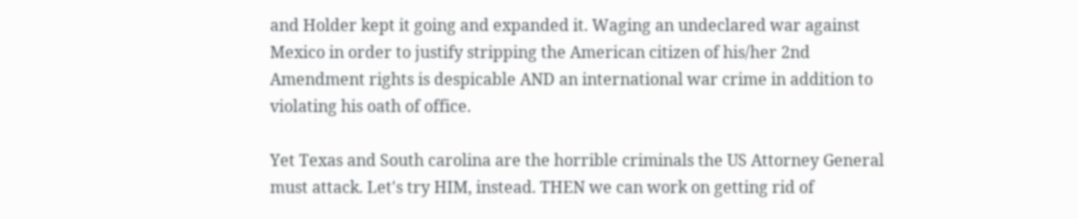and Holder kept it going and expanded it. Waging an undeclared war against Mexico in order to justify stripping the American citizen of his/her 2nd Amendment rights is despicable AND an international war crime in addition to violating his oath of office.

Yet Texas and South carolina are the horrible criminals the US Attorney General must attack. Let's try HIM, instead. THEN we can work on getting rid of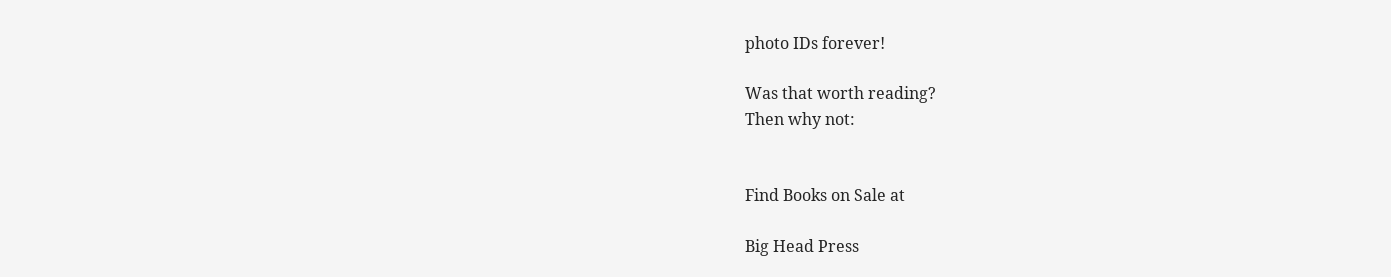photo IDs forever!

Was that worth reading?
Then why not:


Find Books on Sale at

Big Head Press